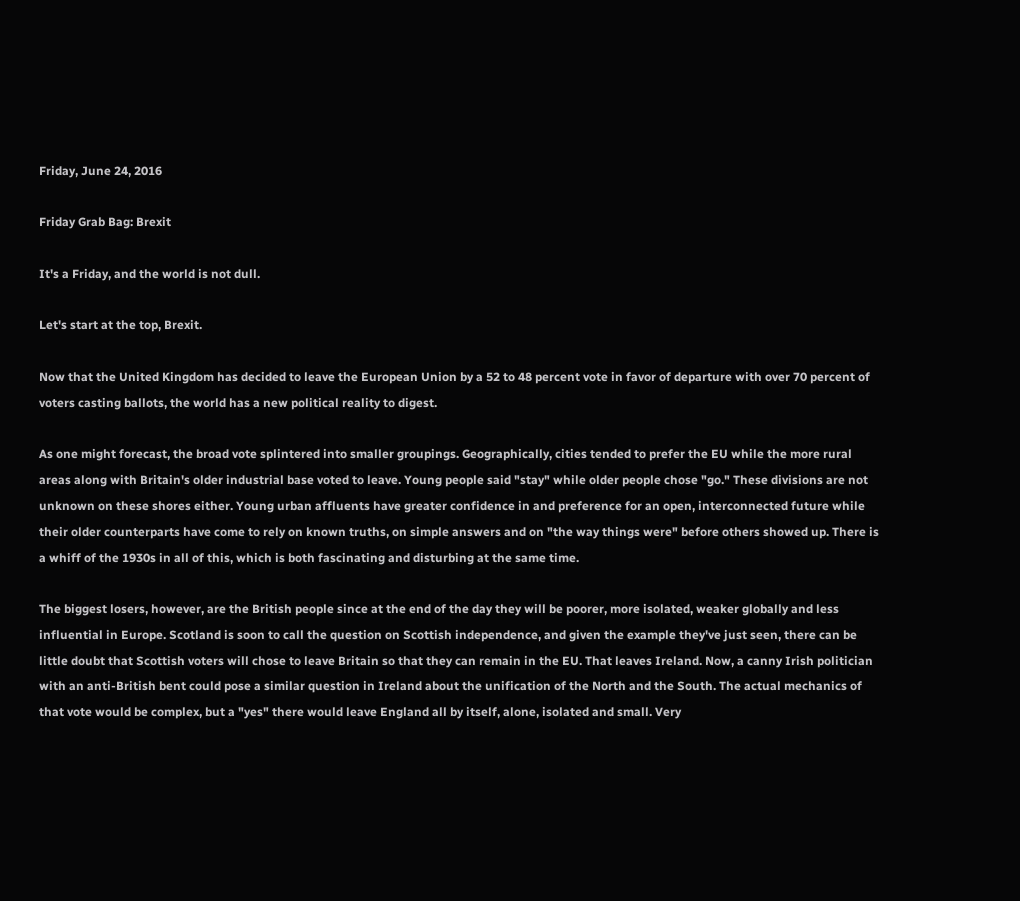Friday, June 24, 2016

Friday Grab Bag: Brexit

It's a Friday, and the world is not dull.

Let's start at the top, Brexit.

Now that the United Kingdom has decided to leave the European Union by a 52 to 48 percent vote in favor of departure with over 70 percent of voters casting ballots, the world has a new political reality to digest.

As one might forecast, the broad vote splintered into smaller groupings. Geographically, cities tended to prefer the EU while the more rural areas along with Britain's older industrial base voted to leave. Young people said "stay" while older people chose "go." These divisions are not unknown on these shores either. Young urban affluents have greater confidence in and preference for an open, interconnected future while their older counterparts have come to rely on known truths, on simple answers and on "the way things were" before others showed up. There is a whiff of the 1930s in all of this, which is both fascinating and disturbing at the same time.

The biggest losers, however, are the British people since at the end of the day they will be poorer, more isolated, weaker globally and less influential in Europe. Scotland is soon to call the question on Scottish independence, and given the example they've just seen, there can be little doubt that Scottish voters will chose to leave Britain so that they can remain in the EU. That leaves Ireland. Now, a canny Irish politician with an anti-British bent could pose a similar question in Ireland about the unification of the North and the South. The actual mechanics of that vote would be complex, but a "yes" there would leave England all by itself, alone, isolated and small. Very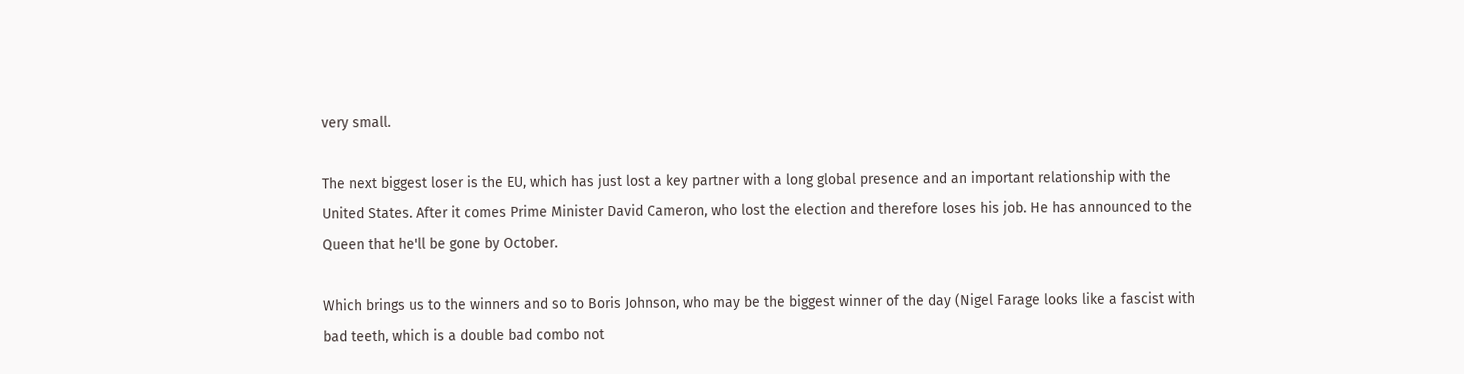very small.

The next biggest loser is the EU, which has just lost a key partner with a long global presence and an important relationship with the United States. After it comes Prime Minister David Cameron, who lost the election and therefore loses his job. He has announced to the Queen that he'll be gone by October.

Which brings us to the winners and so to Boris Johnson, who may be the biggest winner of the day (Nigel Farage looks like a fascist with bad teeth, which is a double bad combo not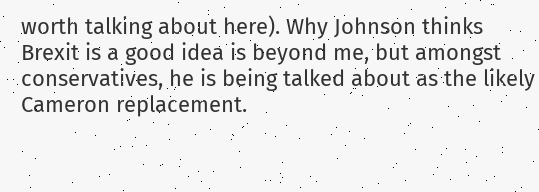worth talking about here). Why Johnson thinks Brexit is a good idea is beyond me, but amongst conservatives, he is being talked about as the likely Cameron replacement.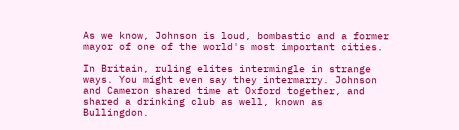As we know, Johnson is loud, bombastic and a former mayor of one of the world's most important cities.

In Britain, ruling elites intermingle in strange ways. You might even say they intermarry. Johnson and Cameron shared time at Oxford together, and shared a drinking club as well, known as Bullingdon.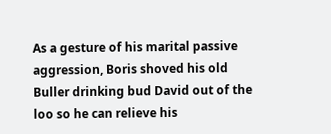As a gesture of his marital passive aggression, Boris shoved his old Buller drinking bud David out of the loo so he can relieve his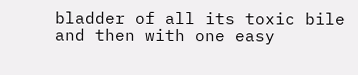bladder of all its toxic bile and then with one easy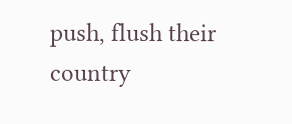push, flush their country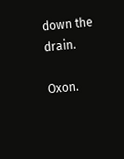down the drain.

Oxon.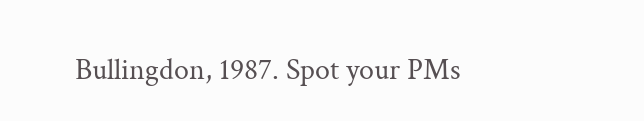Bullingdon, 1987. Spot your PMs